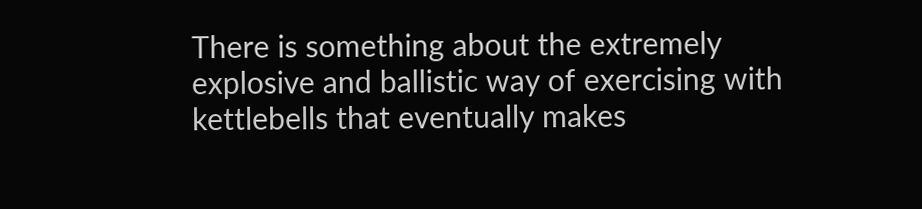There is something about the extremely explosive and ballistic way of exercising with kettlebells that eventually makes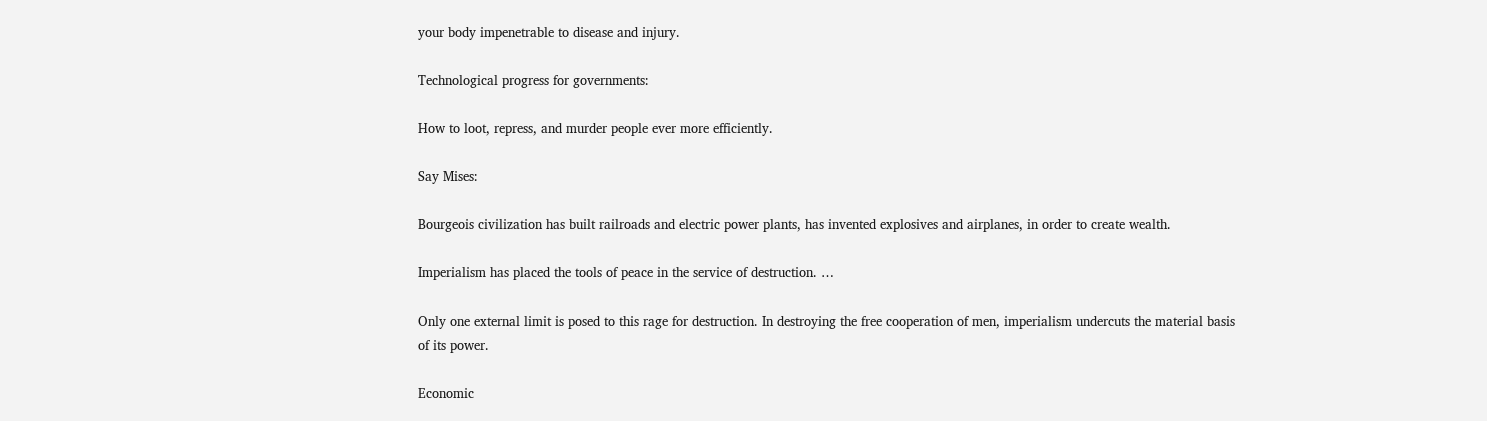your body impenetrable to disease and injury.

Technological progress for governments:

How to loot, repress, and murder people ever more efficiently.

Say Mises:

Bourgeois civilization has built railroads and electric power plants, has invented explosives and airplanes, in order to create wealth.

Imperialism has placed the tools of peace in the service of destruction. …

Only one external limit is posed to this rage for destruction. In destroying the free cooperation of men, imperialism undercuts the material basis of its power.

Economic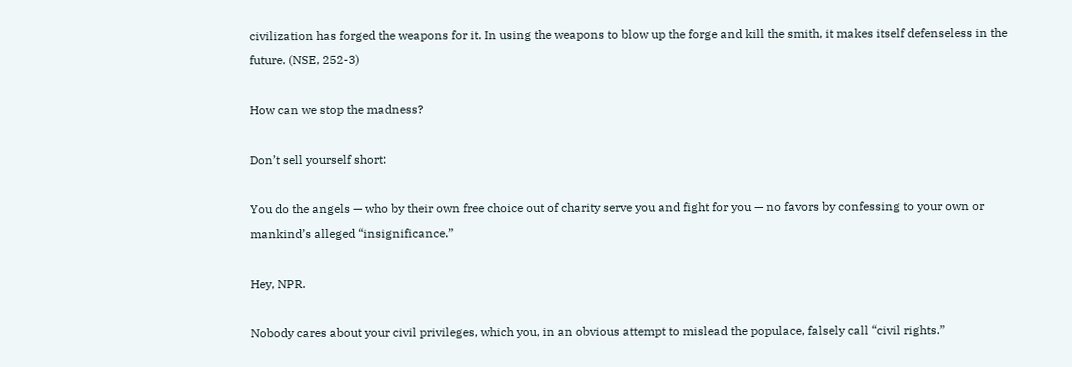civilization has forged the weapons for it. In using the weapons to blow up the forge and kill the smith, it makes itself defenseless in the future. (NSE, 252-3)

How can we stop the madness?

Don’t sell yourself short:

You do the angels — who by their own free choice out of charity serve you and fight for you — no favors by confessing to your own or mankind’s alleged “insignificance.”

Hey, NPR.

Nobody cares about your civil privileges, which you, in an obvious attempt to mislead the populace, falsely call “civil rights.”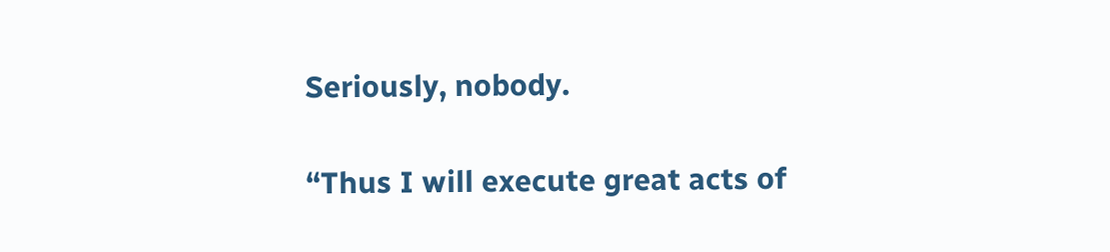Seriously, nobody.

“Thus I will execute great acts of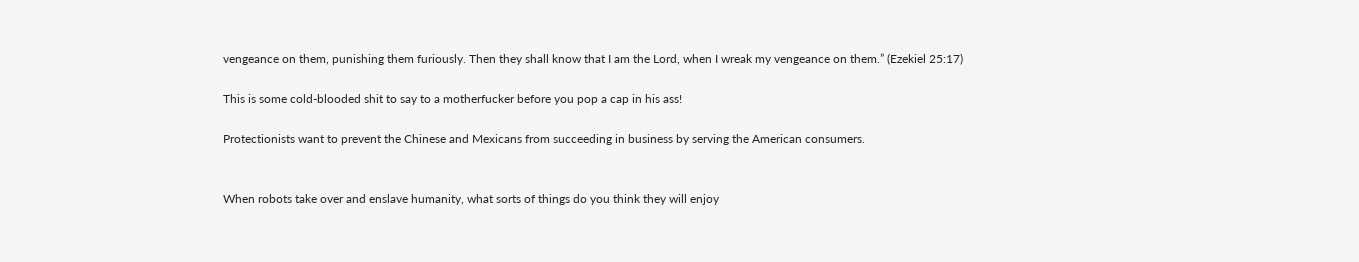vengeance on them, punishing them furiously. Then they shall know that I am the Lord, when I wreak my vengeance on them.” (Ezekiel 25:17)

This is some cold-blooded shit to say to a motherfucker before you pop a cap in his ass!

Protectionists want to prevent the Chinese and Mexicans from succeeding in business by serving the American consumers.


When robots take over and enslave humanity, what sorts of things do you think they will enjoy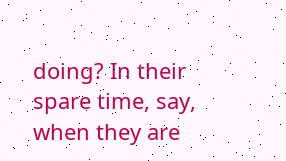doing? In their spare time, say, when they are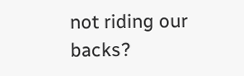not riding our backs?